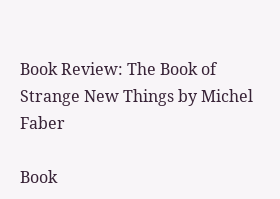Book Review: The Book of Strange New Things by Michel Faber

Book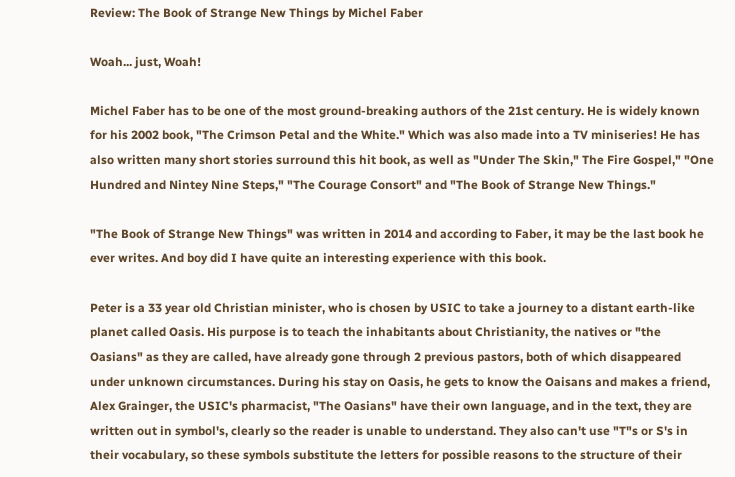Review: The Book of Strange New Things by Michel Faber

Woah... just, Woah!

Michel Faber has to be one of the most ground-breaking authors of the 21st century. He is widely known for his 2002 book, "The Crimson Petal and the White." Which was also made into a TV miniseries! He has also written many short stories surround this hit book, as well as "Under The Skin," The Fire Gospel," "One Hundred and Nintey Nine Steps," "The Courage Consort" and "The Book of Strange New Things."

"The Book of Strange New Things" was written in 2014 and according to Faber, it may be the last book he ever writes. And boy did I have quite an interesting experience with this book.

Peter is a 33 year old Christian minister, who is chosen by USIC to take a journey to a distant earth-like planet called Oasis. His purpose is to teach the inhabitants about Christianity, the natives or "the Oasians" as they are called, have already gone through 2 previous pastors, both of which disappeared under unknown circumstances. During his stay on Oasis, he gets to know the Oaisans and makes a friend, Alex Grainger, the USIC's pharmacist, "The Oasians" have their own language, and in the text, they are written out in symbol's, clearly so the reader is unable to understand. They also can't use "T"s or S's in their vocabulary, so these symbols substitute the letters for possible reasons to the structure of their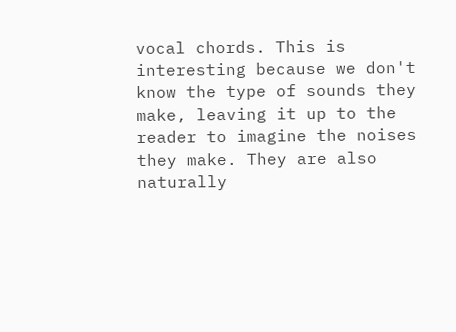vocal chords. This is interesting because we don't know the type of sounds they make, leaving it up to the reader to imagine the noises they make. They are also naturally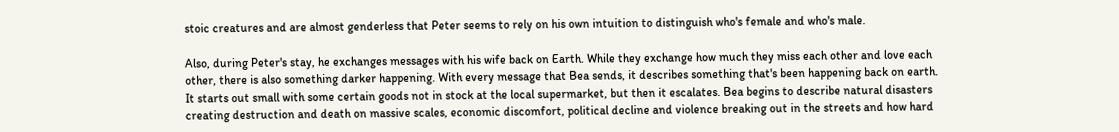stoic creatures and are almost genderless that Peter seems to rely on his own intuition to distinguish who's female and who's male.

Also, during Peter's stay, he exchanges messages with his wife back on Earth. While they exchange how much they miss each other and love each other, there is also something darker happening. With every message that Bea sends, it describes something that's been happening back on earth. It starts out small with some certain goods not in stock at the local supermarket, but then it escalates. Bea begins to describe natural disasters creating destruction and death on massive scales, economic discomfort, political decline and violence breaking out in the streets and how hard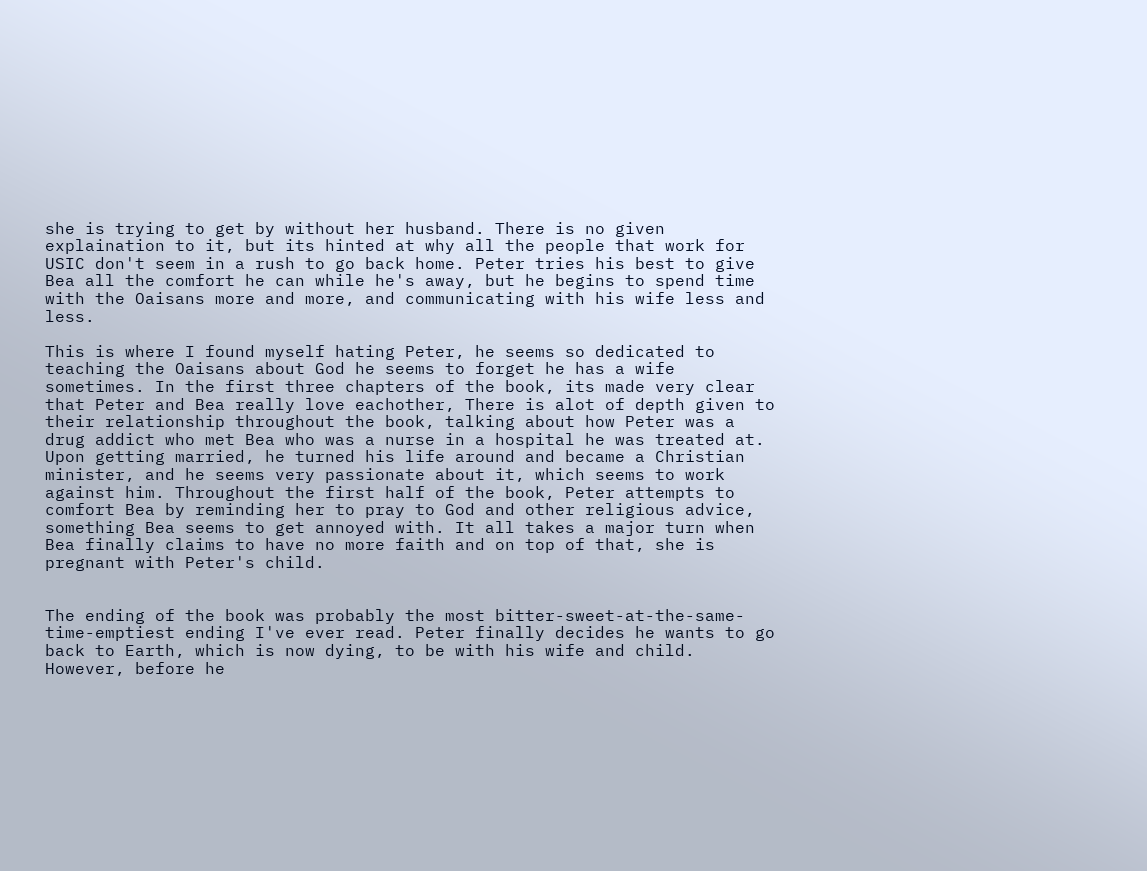she is trying to get by without her husband. There is no given explaination to it, but its hinted at why all the people that work for USIC don't seem in a rush to go back home. Peter tries his best to give Bea all the comfort he can while he's away, but he begins to spend time with the Oaisans more and more, and communicating with his wife less and less.

This is where I found myself hating Peter, he seems so dedicated to teaching the Oaisans about God he seems to forget he has a wife sometimes. In the first three chapters of the book, its made very clear that Peter and Bea really love eachother, There is alot of depth given to their relationship throughout the book, talking about how Peter was a drug addict who met Bea who was a nurse in a hospital he was treated at. Upon getting married, he turned his life around and became a Christian minister, and he seems very passionate about it, which seems to work against him. Throughout the first half of the book, Peter attempts to comfort Bea by reminding her to pray to God and other religious advice, something Bea seems to get annoyed with. It all takes a major turn when Bea finally claims to have no more faith and on top of that, she is pregnant with Peter's child.


The ending of the book was probably the most bitter-sweet-at-the-same-time-emptiest ending I've ever read. Peter finally decides he wants to go back to Earth, which is now dying, to be with his wife and child. However, before he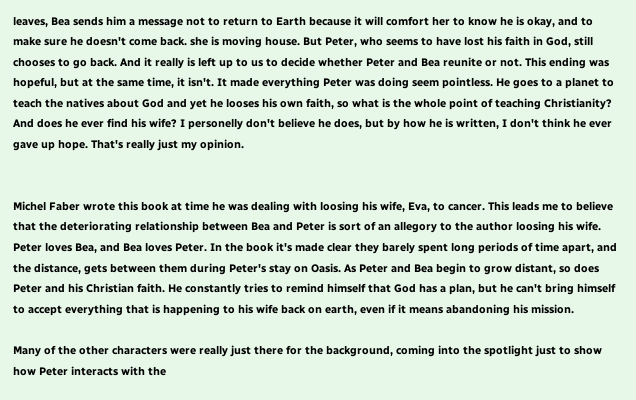leaves, Bea sends him a message not to return to Earth because it will comfort her to know he is okay, and to make sure he doesn't come back. she is moving house. But Peter, who seems to have lost his faith in God, still chooses to go back. And it really is left up to us to decide whether Peter and Bea reunite or not. This ending was hopeful, but at the same time, it isn't. It made everything Peter was doing seem pointless. He goes to a planet to teach the natives about God and yet he looses his own faith, so what is the whole point of teaching Christianity? And does he ever find his wife? I personelly don't believe he does, but by how he is written, I don't think he ever gave up hope. That's really just my opinion.


Michel Faber wrote this book at time he was dealing with loosing his wife, Eva, to cancer. This leads me to believe that the deteriorating relationship between Bea and Peter is sort of an allegory to the author loosing his wife. Peter loves Bea, and Bea loves Peter. In the book it's made clear they barely spent long periods of time apart, and the distance, gets between them during Peter's stay on Oasis. As Peter and Bea begin to grow distant, so does Peter and his Christian faith. He constantly tries to remind himself that God has a plan, but he can't bring himself to accept everything that is happening to his wife back on earth, even if it means abandoning his mission.

Many of the other characters were really just there for the background, coming into the spotlight just to show how Peter interacts with the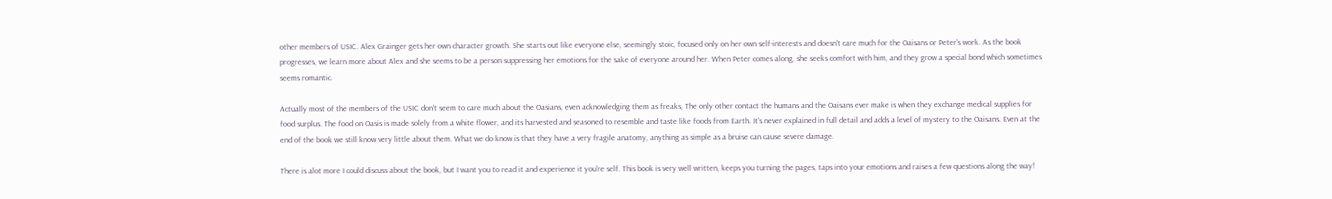other members of USIC. Alex Grainger gets her own character growth. She starts out like everyone else, seemingly stoic, focused only on her own self-interests and doesn't care much for the Oaisans or Peter's work. As the book progresses, we learn more about Alex and she seems to be a person suppressing her emotions for the sake of everyone around her. When Peter comes along, she seeks comfort with him, and they grow a special bond which sometimes seems romantic.

Actually most of the members of the USIC don't seem to care much about the Oasians, even acknowledging them as freaks, The only other contact the humans and the Oaisans ever make is when they exchange medical supplies for food surplus. The food on Oasis is made solely from a white flower, and its harvested and seasoned to resemble and taste like foods from Earth. It's never explained in full detail and adds a level of mystery to the Oaisans. Even at the end of the book we still know very little about them. What we do know is that they have a very fragile anatomy, anything as simple as a bruise can cause severe damage.

There is alot more I could discuss about the book, but I want you to read it and experience it you're self. This book is very well written, keeps you turning the pages, taps into your emotions and raises a few questions along the way!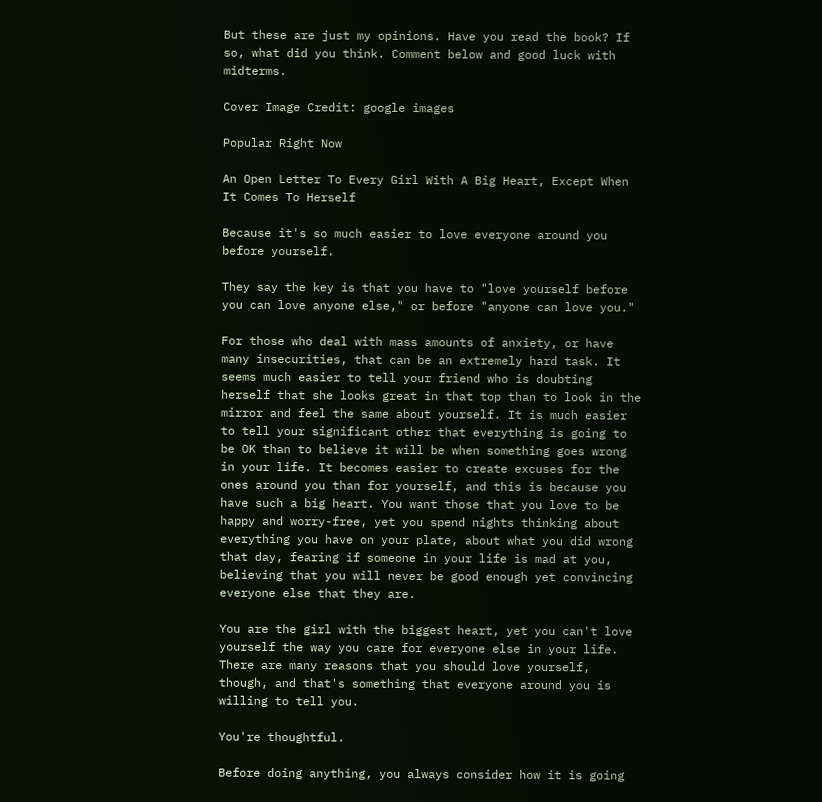But these are just my opinions. Have you read the book? If so, what did you think. Comment below and good luck with midterms.

Cover Image Credit: google images

Popular Right Now

An Open Letter To Every Girl With A Big Heart, Except When It Comes To Herself

Because it's so much easier to love everyone around you before yourself.

They say the key is that you have to "love yourself before you can love anyone else," or before "anyone can love you."

For those who deal with mass amounts of anxiety, or have many insecurities, that can be an extremely hard task. It seems much easier to tell your friend who is doubting herself that she looks great in that top than to look in the mirror and feel the same about yourself. It is much easier to tell your significant other that everything is going to be OK than to believe it will be when something goes wrong in your life. It becomes easier to create excuses for the ones around you than for yourself, and this is because you have such a big heart. You want those that you love to be happy and worry-free, yet you spend nights thinking about everything you have on your plate, about what you did wrong that day, fearing if someone in your life is mad at you, believing that you will never be good enough yet convincing everyone else that they are.

You are the girl with the biggest heart, yet you can't love yourself the way you care for everyone else in your life. There are many reasons that you should love yourself, though, and that's something that everyone around you is willing to tell you.

You're thoughtful.

Before doing anything, you always consider how it is going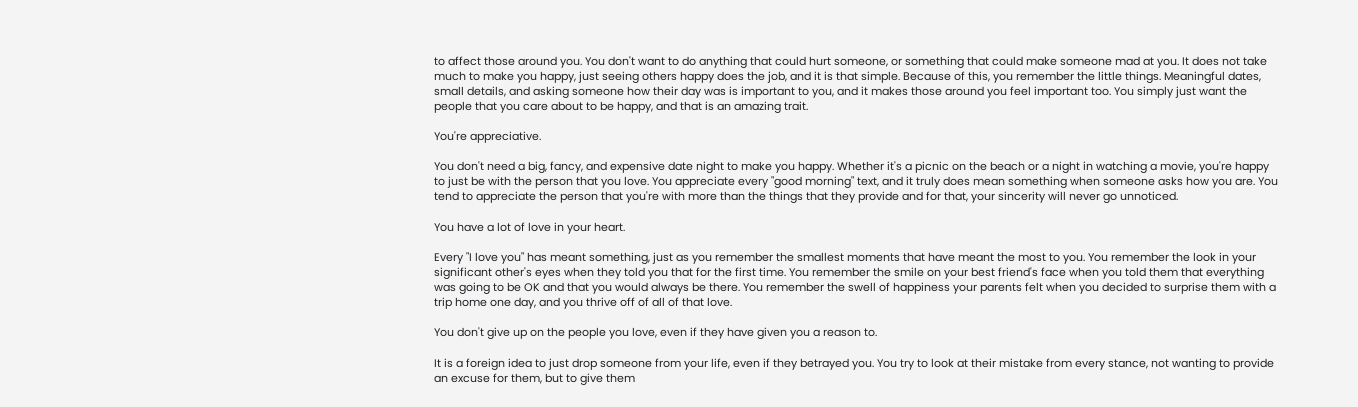to affect those around you. You don't want to do anything that could hurt someone, or something that could make someone mad at you. It does not take much to make you happy, just seeing others happy does the job, and it is that simple. Because of this, you remember the little things. Meaningful dates, small details, and asking someone how their day was is important to you, and it makes those around you feel important too. You simply just want the people that you care about to be happy, and that is an amazing trait.

You're appreciative.

You don't need a big, fancy, and expensive date night to make you happy. Whether it's a picnic on the beach or a night in watching a movie, you're happy to just be with the person that you love. You appreciate every "good morning" text, and it truly does mean something when someone asks how you are. You tend to appreciate the person that you're with more than the things that they provide and for that, your sincerity will never go unnoticed.

You have a lot of love in your heart.

Every "I love you" has meant something, just as you remember the smallest moments that have meant the most to you. You remember the look in your significant other's eyes when they told you that for the first time. You remember the smile on your best friend's face when you told them that everything was going to be OK and that you would always be there. You remember the swell of happiness your parents felt when you decided to surprise them with a trip home one day, and you thrive off of all of that love.

You don't give up on the people you love, even if they have given you a reason to.

It is a foreign idea to just drop someone from your life, even if they betrayed you. You try to look at their mistake from every stance, not wanting to provide an excuse for them, but to give them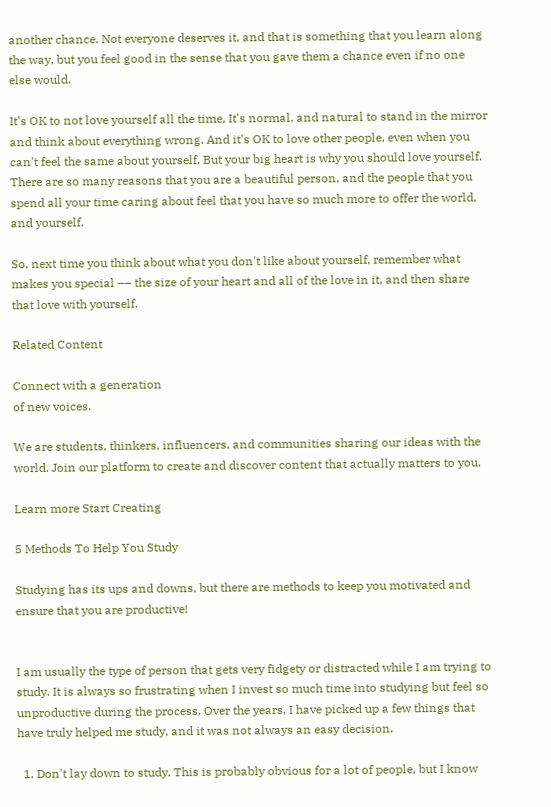another chance. Not everyone deserves it, and that is something that you learn along the way, but you feel good in the sense that you gave them a chance even if no one else would.

It's OK to not love yourself all the time. It's normal, and natural to stand in the mirror and think about everything wrong. And it's OK to love other people, even when you can't feel the same about yourself. But your big heart is why you should love yourself. There are so many reasons that you are a beautiful person, and the people that you spend all your time caring about feel that you have so much more to offer the world, and yourself.

So, next time you think about what you don't like about yourself, remember what makes you special –– the size of your heart and all of the love in it, and then share that love with yourself.

Related Content

Connect with a generation
of new voices.

We are students, thinkers, influencers, and communities sharing our ideas with the world. Join our platform to create and discover content that actually matters to you.

Learn more Start Creating

5 Methods To Help You Study

Studying has its ups and downs, but there are methods to keep you motivated and ensure that you are productive!


I am usually the type of person that gets very fidgety or distracted while I am trying to study. It is always so frustrating when I invest so much time into studying but feel so unproductive during the process. Over the years, I have picked up a few things that have truly helped me study, and it was not always an easy decision.

  1. Don't lay down to study. This is probably obvious for a lot of people, but I know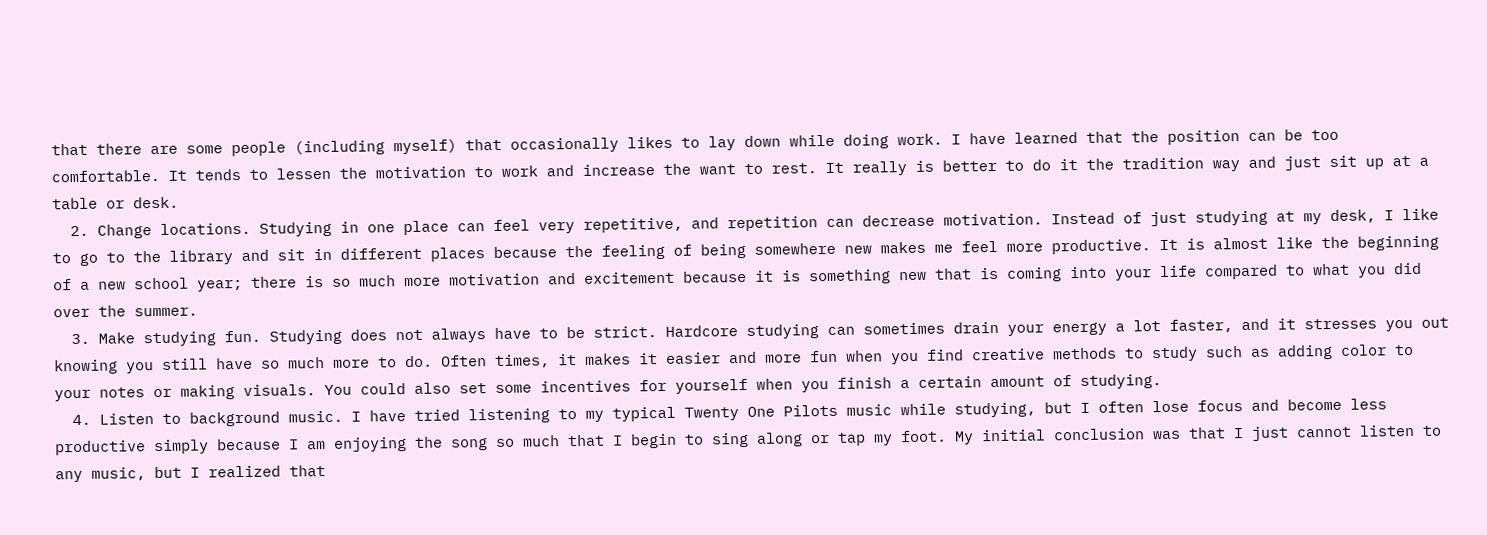that there are some people (including myself) that occasionally likes to lay down while doing work. I have learned that the position can be too comfortable. It tends to lessen the motivation to work and increase the want to rest. It really is better to do it the tradition way and just sit up at a table or desk.
  2. Change locations. Studying in one place can feel very repetitive, and repetition can decrease motivation. Instead of just studying at my desk, I like to go to the library and sit in different places because the feeling of being somewhere new makes me feel more productive. It is almost like the beginning of a new school year; there is so much more motivation and excitement because it is something new that is coming into your life compared to what you did over the summer.
  3. Make studying fun. Studying does not always have to be strict. Hardcore studying can sometimes drain your energy a lot faster, and it stresses you out knowing you still have so much more to do. Often times, it makes it easier and more fun when you find creative methods to study such as adding color to your notes or making visuals. You could also set some incentives for yourself when you finish a certain amount of studying.
  4. Listen to background music. I have tried listening to my typical Twenty One Pilots music while studying, but I often lose focus and become less productive simply because I am enjoying the song so much that I begin to sing along or tap my foot. My initial conclusion was that I just cannot listen to any music, but I realized that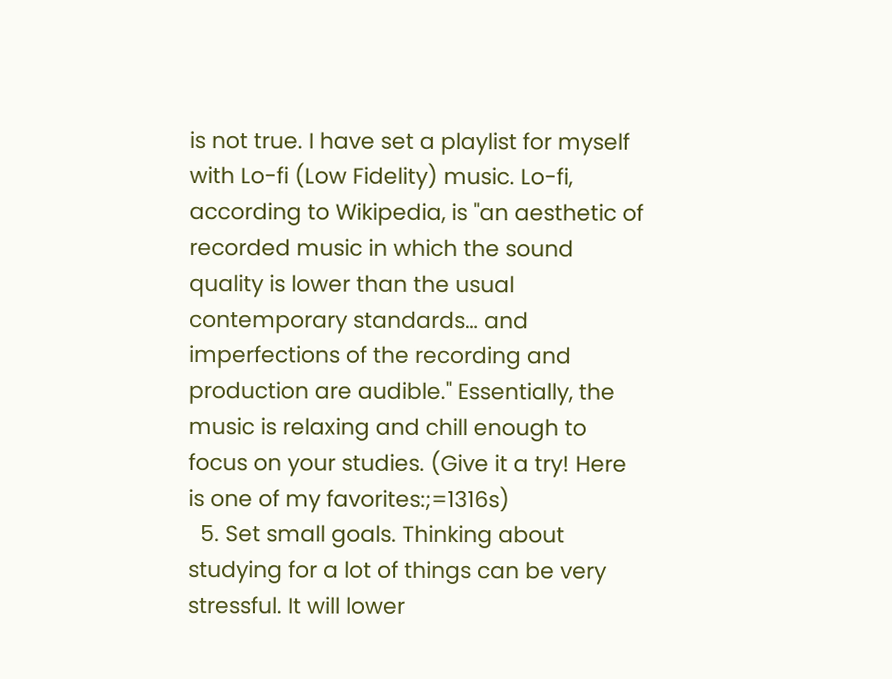is not true. I have set a playlist for myself with Lo-fi (Low Fidelity) music. Lo-fi, according to Wikipedia, is "an aesthetic of recorded music in which the sound quality is lower than the usual contemporary standards… and imperfections of the recording and production are audible." Essentially, the music is relaxing and chill enough to focus on your studies. (Give it a try! Here is one of my favorites:;=1316s)
  5. Set small goals. Thinking about studying for a lot of things can be very stressful. It will lower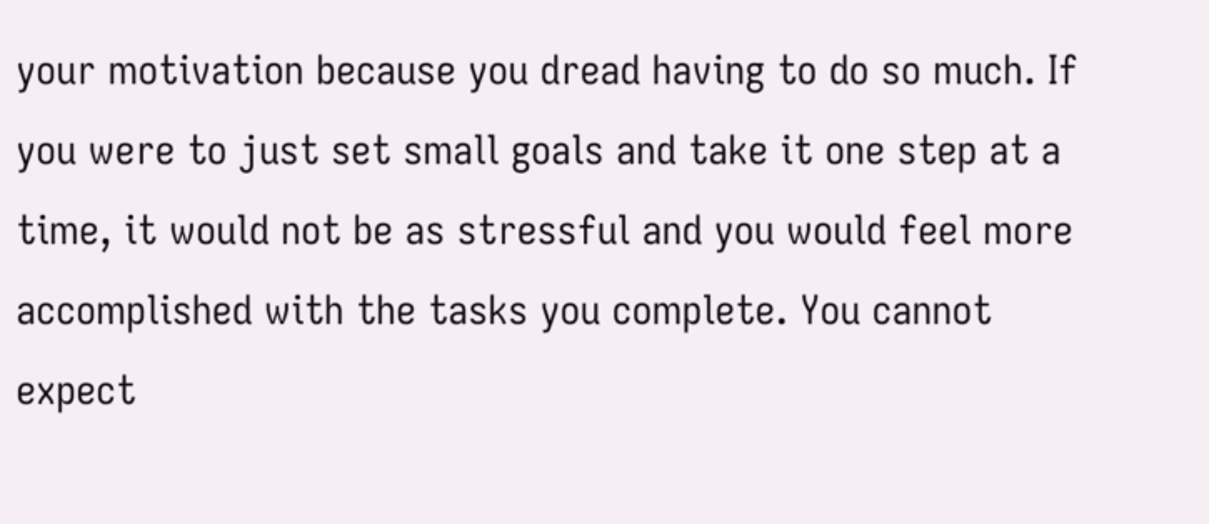your motivation because you dread having to do so much. If you were to just set small goals and take it one step at a time, it would not be as stressful and you would feel more accomplished with the tasks you complete. You cannot expect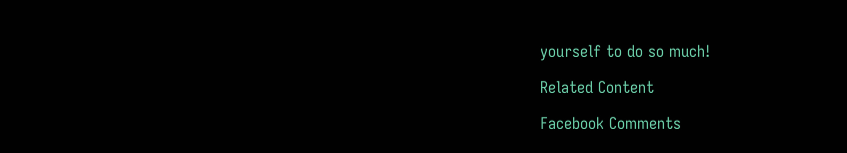yourself to do so much!

Related Content

Facebook Comments